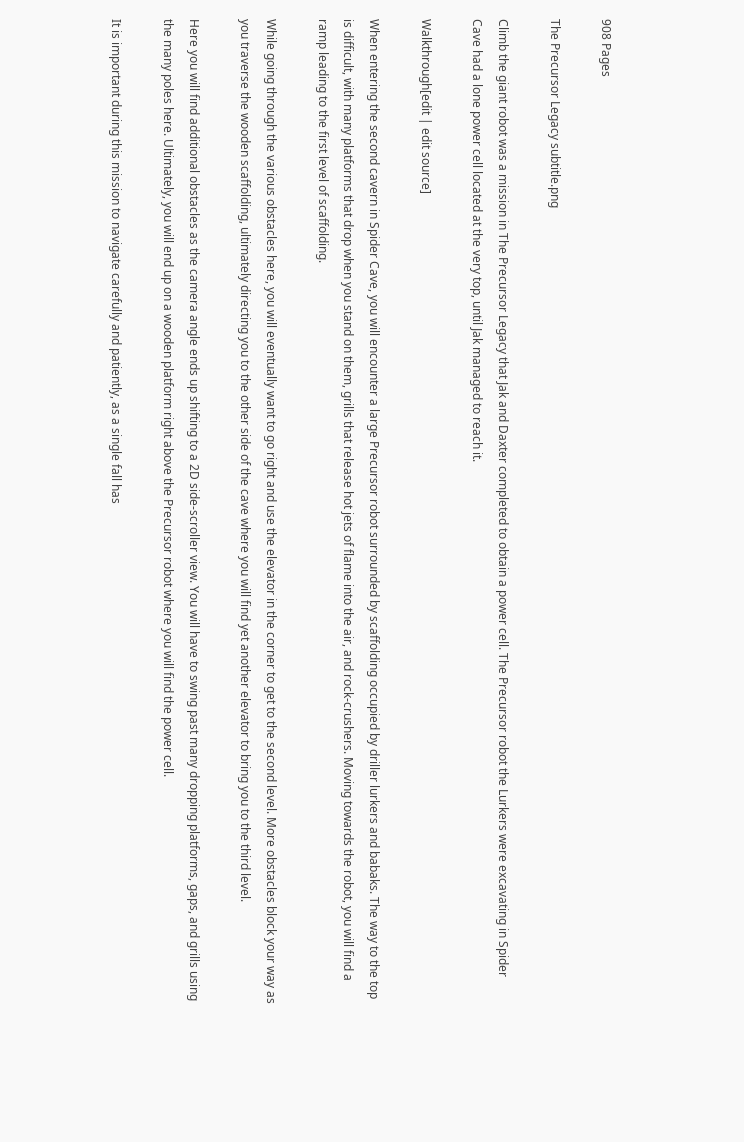908 Pages

The Precursor Legacy subtitle.png

Climb the giant robot was a mission in The Precursor Legacy that Jak and Daxter completed to obtain a power cell. The Precursor robot the Lurkers were excavating in Spider Cave had a lone power cell located at the very top, until Jak managed to reach it.

Walkthrough[edit | edit source]

When entering the second cavern in Spider Cave, you will encounter a large Precursor robot surrounded by scaffolding occupied by driller lurkers and babaks. The way to the top is difficult, with many platforms that drop when you stand on them, grills that release hot jets of flame into the air, and rock-crushers. Moving towards the robot, you will find a ramp leading to the first level of scaffolding.

While going through the various obstacles here, you will eventually want to go right and use the elevator in the corner to get to the second level. More obstacles block your way as you traverse the wooden scaffolding, ultimately directing you to the other side of the cave where you will find yet another elevator to bring you to the third level.

Here you will find additional obstacles as the camera angle ends up shifting to a 2D side-scroller view. You will have to swing past many dropping platforms, gaps, and grills using the many poles here. Ultimately, you will end up on a wooden platform right above the Precursor robot where you will find the power cell.

It is important during this mission to navigate carefully and patiently, as a single fall has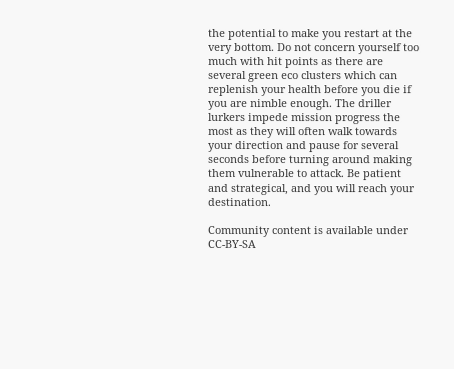the potential to make you restart at the very bottom. Do not concern yourself too much with hit points as there are several green eco clusters which can replenish your health before you die if you are nimble enough. The driller lurkers impede mission progress the most as they will often walk towards your direction and pause for several seconds before turning around making them vulnerable to attack. Be patient and strategical, and you will reach your destination.

Community content is available under CC-BY-SA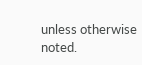unless otherwise noted.